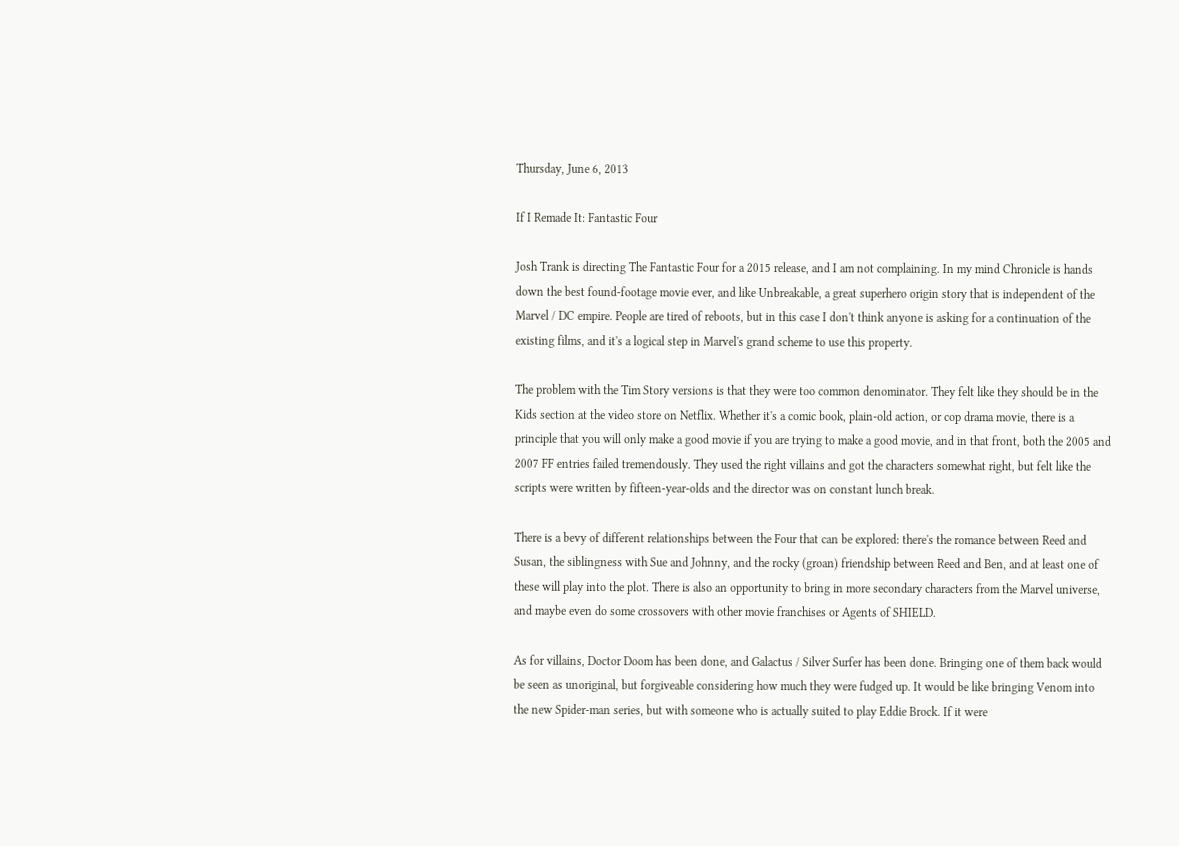Thursday, June 6, 2013

If I Remade It: Fantastic Four

Josh Trank is directing The Fantastic Four for a 2015 release, and I am not complaining. In my mind Chronicle is hands down the best found-footage movie ever, and like Unbreakable, a great superhero origin story that is independent of the Marvel / DC empire. People are tired of reboots, but in this case I don't think anyone is asking for a continuation of the existing films, and it's a logical step in Marvel's grand scheme to use this property.

The problem with the Tim Story versions is that they were too common denominator. They felt like they should be in the Kids section at the video store on Netflix. Whether it's a comic book, plain-old action, or cop drama movie, there is a principle that you will only make a good movie if you are trying to make a good movie, and in that front, both the 2005 and 2007 FF entries failed tremendously. They used the right villains and got the characters somewhat right, but felt like the scripts were written by fifteen-year-olds and the director was on constant lunch break.

There is a bevy of different relationships between the Four that can be explored: there's the romance between Reed and Susan, the siblingness with Sue and Johnny, and the rocky (groan) friendship between Reed and Ben, and at least one of these will play into the plot. There is also an opportunity to bring in more secondary characters from the Marvel universe, and maybe even do some crossovers with other movie franchises or Agents of SHIELD.

As for villains, Doctor Doom has been done, and Galactus / Silver Surfer has been done. Bringing one of them back would be seen as unoriginal, but forgiveable considering how much they were fudged up. It would be like bringing Venom into the new Spider-man series, but with someone who is actually suited to play Eddie Brock. If it were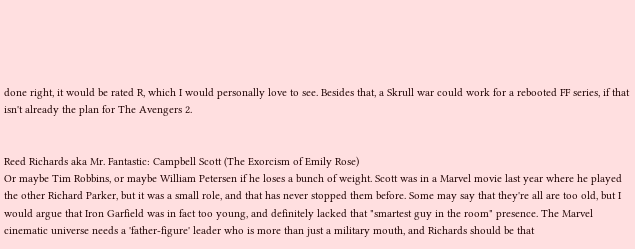done right, it would be rated R, which I would personally love to see. Besides that, a Skrull war could work for a rebooted FF series, if that isn't already the plan for The Avengers 2.


Reed Richards aka Mr. Fantastic: Campbell Scott (The Exorcism of Emily Rose)
Or maybe Tim Robbins, or maybe William Petersen if he loses a bunch of weight. Scott was in a Marvel movie last year where he played the other Richard Parker, but it was a small role, and that has never stopped them before. Some may say that they're all are too old, but I would argue that Iron Garfield was in fact too young, and definitely lacked that "smartest guy in the room" presence. The Marvel cinematic universe needs a 'father-figure' leader who is more than just a military mouth, and Richards should be that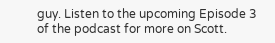guy. Listen to the upcoming Episode 3 of the podcast for more on Scott.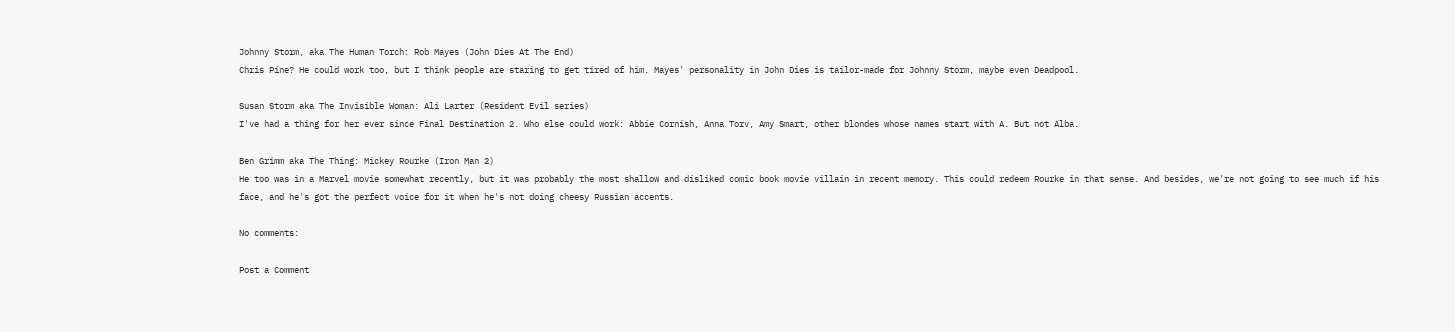Johnny Storm, aka The Human Torch: Rob Mayes (John Dies At The End)
Chris Pine? He could work too, but I think people are staring to get tired of him. Mayes' personality in John Dies is tailor-made for Johnny Storm, maybe even Deadpool.

Susan Storm aka The Invisible Woman: Ali Larter (Resident Evil series)
I've had a thing for her ever since Final Destination 2. Who else could work: Abbie Cornish, Anna Torv, Amy Smart, other blondes whose names start with A. But not Alba.

Ben Grimm aka The Thing: Mickey Rourke (Iron Man 2)
He too was in a Marvel movie somewhat recently, but it was probably the most shallow and disliked comic book movie villain in recent memory. This could redeem Rourke in that sense. And besides, we're not going to see much if his face, and he's got the perfect voice for it when he's not doing cheesy Russian accents.

No comments:

Post a Comment